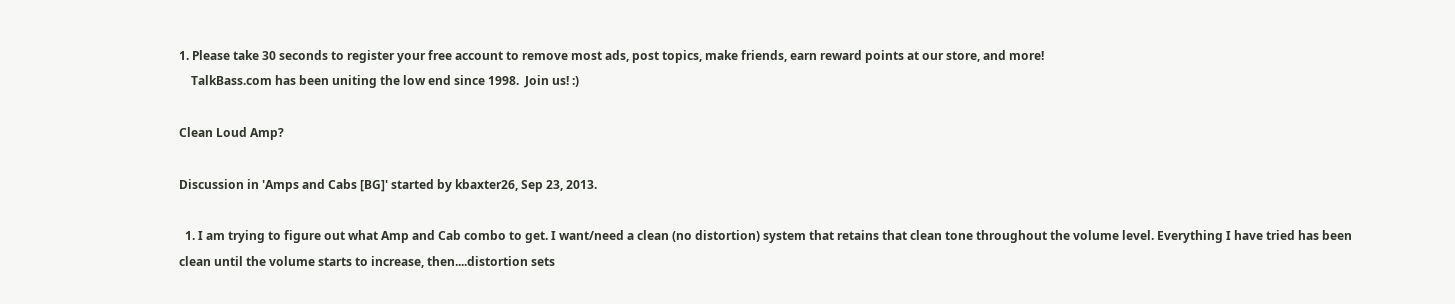1. Please take 30 seconds to register your free account to remove most ads, post topics, make friends, earn reward points at our store, and more!
    TalkBass.com has been uniting the low end since 1998.  Join us! :)

Clean Loud Amp?

Discussion in 'Amps and Cabs [BG]' started by kbaxter26, Sep 23, 2013.

  1. I am trying to figure out what Amp and Cab combo to get. I want/need a clean (no distortion) system that retains that clean tone throughout the volume level. Everything I have tried has been clean until the volume starts to increase, then....distortion sets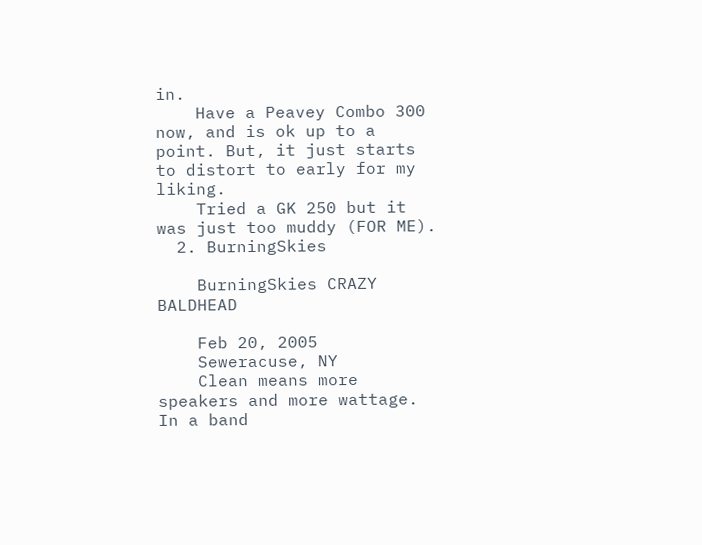in.
    Have a Peavey Combo 300 now, and is ok up to a point. But, it just starts to distort to early for my liking.
    Tried a GK 250 but it was just too muddy (FOR ME).
  2. BurningSkies

    BurningSkies CRAZY BALDHEAD

    Feb 20, 2005
    Seweracuse, NY
    Clean means more speakers and more wattage. In a band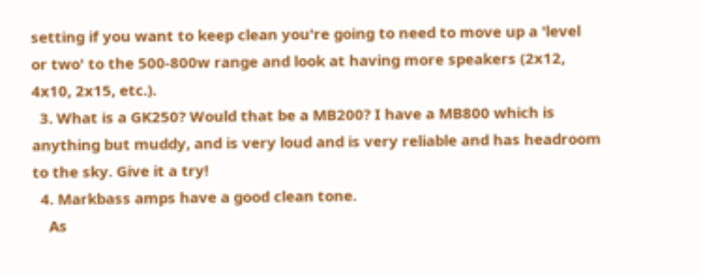setting if you want to keep clean you're going to need to move up a 'level or two' to the 500-800w range and look at having more speakers (2x12, 4x10, 2x15, etc.).
  3. What is a GK250? Would that be a MB200? I have a MB800 which is anything but muddy, and is very loud and is very reliable and has headroom to the sky. Give it a try!
  4. Markbass amps have a good clean tone.
    As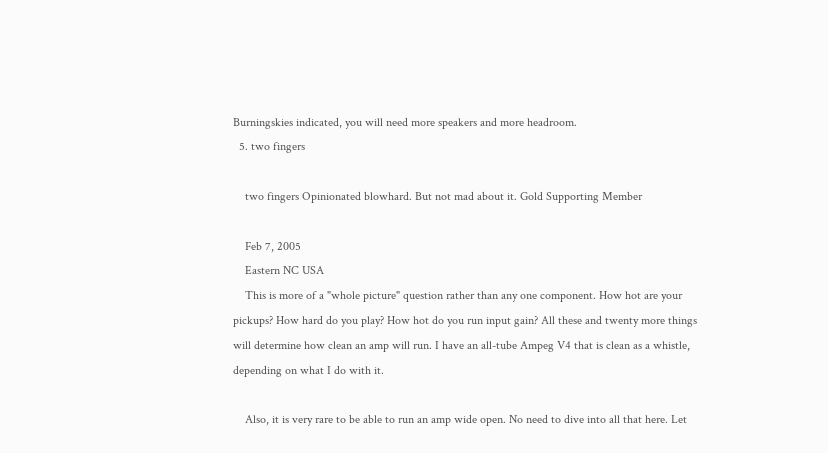Burningskies indicated, you will need more speakers and more headroom.
  5. two fingers

    two fingers Opinionated blowhard. But not mad about it. Gold Supporting Member

    Feb 7, 2005
    Eastern NC USA
    This is more of a "whole picture" question rather than any one component. How hot are your pickups? How hard do you play? How hot do you run input gain? All these and twenty more things will determine how clean an amp will run. I have an all-tube Ampeg V4 that is clean as a whistle, depending on what I do with it.

    Also, it is very rare to be able to run an amp wide open. No need to dive into all that here. Let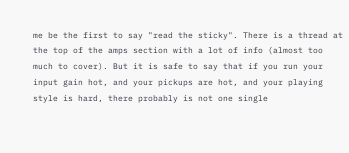me be the first to say "read the sticky". There is a thread at the top of the amps section with a lot of info (almost too much to cover). But it is safe to say that if you run your input gain hot, and your pickups are hot, and your playing style is hard, there probably is not one single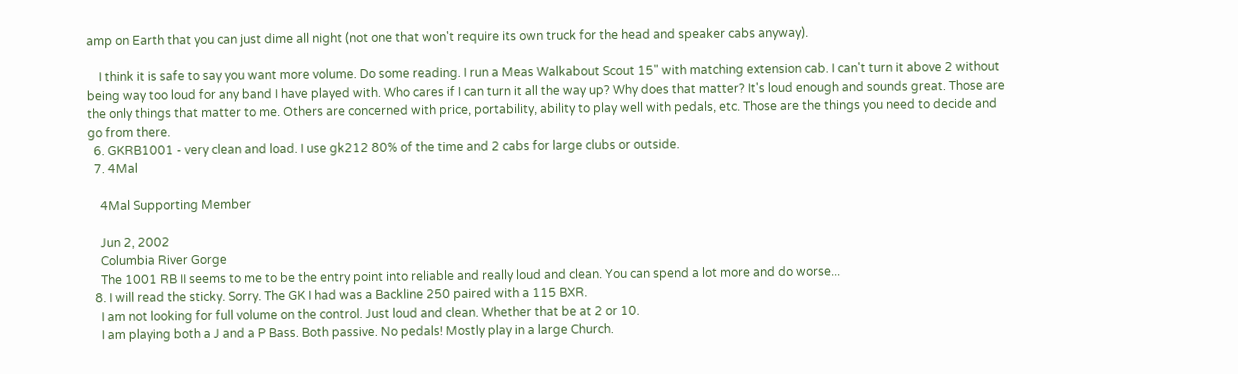amp on Earth that you can just dime all night (not one that won't require its own truck for the head and speaker cabs anyway).

    I think it is safe to say you want more volume. Do some reading. I run a Meas Walkabout Scout 15" with matching extension cab. I can't turn it above 2 without being way too loud for any band I have played with. Who cares if I can turn it all the way up? Why does that matter? It's loud enough and sounds great. Those are the only things that matter to me. Others are concerned with price, portability, ability to play well with pedals, etc. Those are the things you need to decide and go from there.
  6. GKRB1001 - very clean and load. I use gk212 80% of the time and 2 cabs for large clubs or outside.
  7. 4Mal

    4Mal Supporting Member

    Jun 2, 2002
    Columbia River Gorge
    The 1001 RB II seems to me to be the entry point into reliable and really loud and clean. You can spend a lot more and do worse...
  8. I will read the sticky. Sorry. The GK I had was a Backline 250 paired with a 115 BXR.
    I am not looking for full volume on the control. Just loud and clean. Whether that be at 2 or 10.
    I am playing both a J and a P Bass. Both passive. No pedals! Mostly play in a large Church.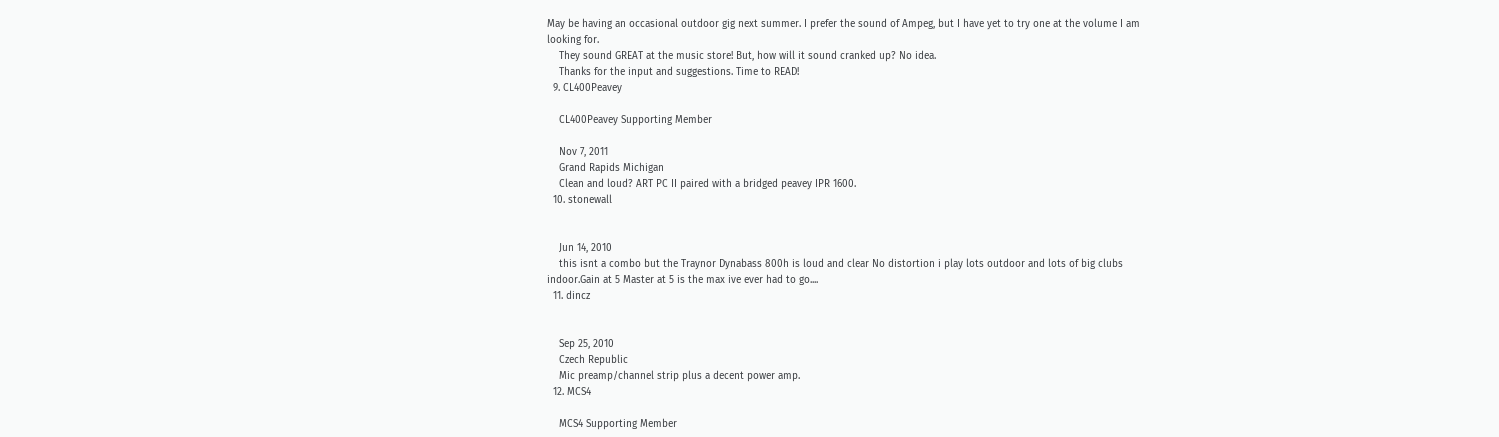May be having an occasional outdoor gig next summer. I prefer the sound of Ampeg, but I have yet to try one at the volume I am looking for.
    They sound GREAT at the music store! But, how will it sound cranked up? No idea.
    Thanks for the input and suggestions. Time to READ!
  9. CL400Peavey

    CL400Peavey Supporting Member

    Nov 7, 2011
    Grand Rapids Michigan
    Clean and loud? ART PC II paired with a bridged peavey IPR 1600.
  10. stonewall


    Jun 14, 2010
    this isnt a combo but the Traynor Dynabass 800h is loud and clear No distortion i play lots outdoor and lots of big clubs indoor.Gain at 5 Master at 5 is the max ive ever had to go....
  11. dincz


    Sep 25, 2010
    Czech Republic
    Mic preamp/channel strip plus a decent power amp.
  12. MCS4

    MCS4 Supporting Member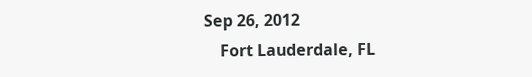Sep 26, 2012
    Fort Lauderdale, FL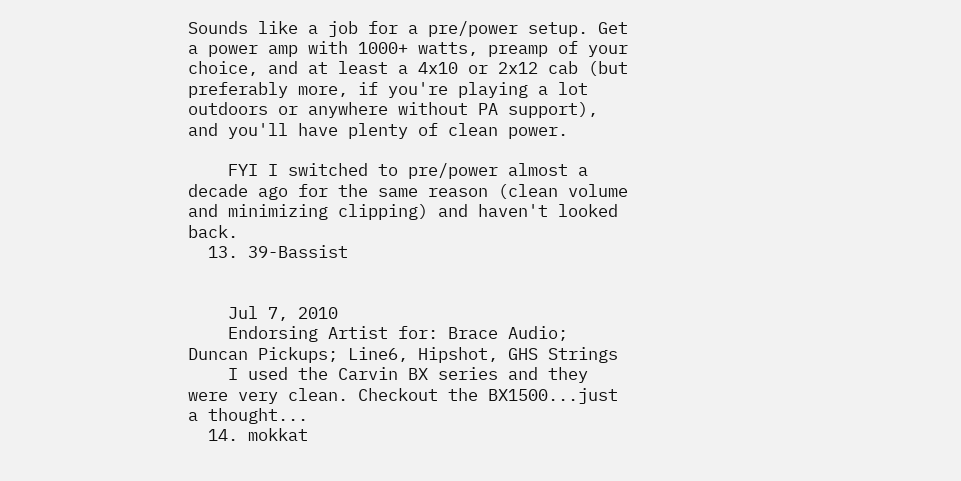Sounds like a job for a pre/power setup. Get a power amp with 1000+ watts, preamp of your choice, and at least a 4x10 or 2x12 cab (but preferably more, if you're playing a lot outdoors or anywhere without PA support), and you'll have plenty of clean power.

    FYI I switched to pre/power almost a decade ago for the same reason (clean volume and minimizing clipping) and haven't looked back.
  13. 39-Bassist


    Jul 7, 2010
    Endorsing Artist for: Brace Audio; Duncan Pickups; Line6, Hipshot, GHS Strings
    I used the Carvin BX series and they were very clean. Checkout the BX1500...just a thought...
  14. mokkat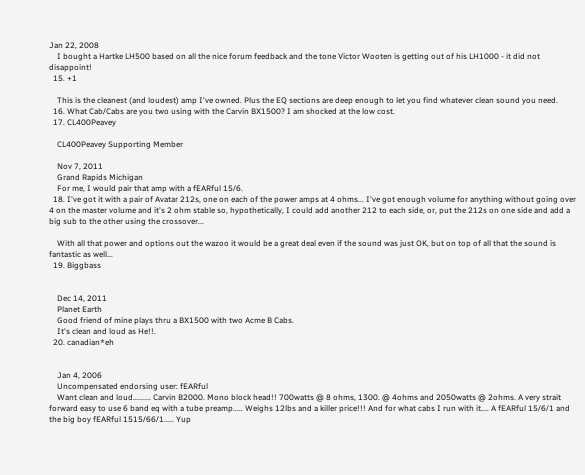Jan 22, 2008
    I bought a Hartke LH500 based on all the nice forum feedback and the tone Victor Wooten is getting out of his LH1000 - it did not disappoint!
  15. +1

    This is the cleanest (and loudest) amp I've owned. Plus the EQ sections are deep enough to let you find whatever clean sound you need.
  16. What Cab/Cabs are you two using with the Carvin BX1500? I am shocked at the low cost.
  17. CL400Peavey

    CL400Peavey Supporting Member

    Nov 7, 2011
    Grand Rapids Michigan
    For me, I would pair that amp with a fEARful 15/6.
  18. I've got it with a pair of Avatar 212s, one on each of the power amps at 4 ohms... I've got enough volume for anything without going over 4 on the master volume and it's 2 ohm stable so, hypothetically, I could add another 212 to each side, or, put the 212s on one side and add a big sub to the other using the crossover...

    With all that power and options out the wazoo it would be a great deal even if the sound was just OK, but on top of all that the sound is fantastic as well...
  19. Biggbass


    Dec 14, 2011
    Planet Earth
    Good friend of mine plays thru a BX1500 with two Acme B Cabs.
    It's clean and loud as He!!.
  20. canadian*eh


    Jan 4, 2006
    Uncompensated endorsing user: fEARful
    Want clean and loud......... Carvin B2000. Mono block head!! 700watts @ 8 ohms, 1300. @ 4ohms and 2050watts @ 2ohms. A very strait forward easy to use 6 band eq with a tube preamp..... Weighs 12lbs and a killer price!!! And for what cabs I run with it.... A fEARful 15/6/1 and the big boy fEARful 1515/66/1..... Yup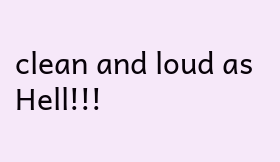clean and loud as Hell!!!